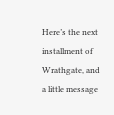Here’s the next installment of Wrathgate, and a little message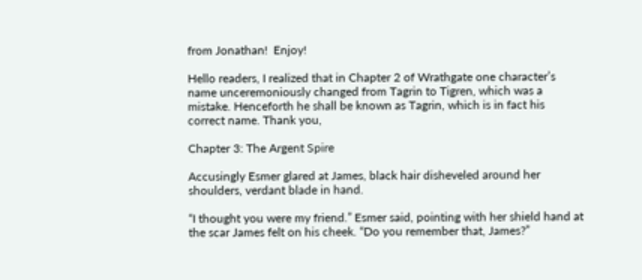from Jonathan!  Enjoy!

Hello readers, I realized that in Chapter 2 of Wrathgate one character’s name unceremoniously changed from Tagrin to Tigren, which was a mistake. Henceforth he shall be known as Tagrin, which is in fact his correct name. Thank you,

Chapter 3: The Argent Spire

Accusingly Esmer glared at James, black hair disheveled around her shoulders, verdant blade in hand.

“I thought you were my friend.” Esmer said, pointing with her shield hand at the scar James felt on his cheek. “Do you remember that, James?”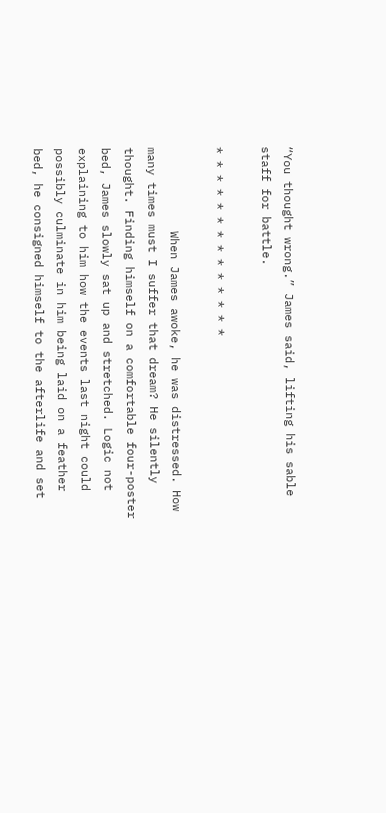“You thought wrong.” James said, lifting his sable staff for battle.

* * * * * * * * * * * * * *

            When James awoke, he was distressed. How many times must I suffer that dream? He silently thought. Finding himself on a comfortable four-poster bed, James slowly sat up and stretched. Logic not explaining to him how the events last night could possibly culminate in him being laid on a feather bed, he consigned himself to the afterlife and set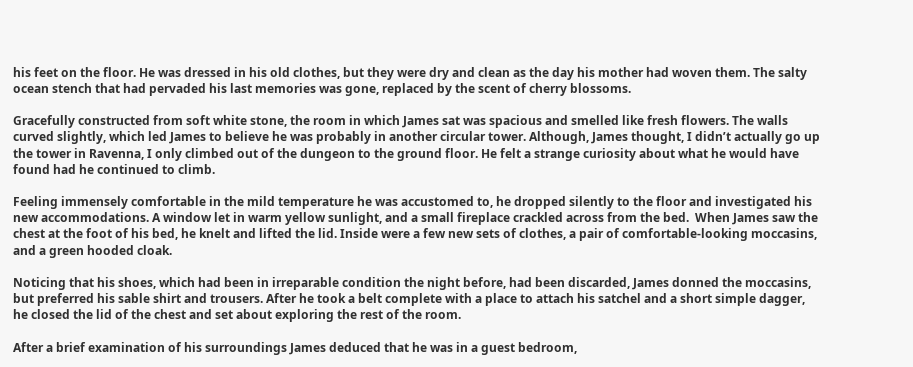his feet on the floor. He was dressed in his old clothes, but they were dry and clean as the day his mother had woven them. The salty ocean stench that had pervaded his last memories was gone, replaced by the scent of cherry blossoms.

Gracefully constructed from soft white stone, the room in which James sat was spacious and smelled like fresh flowers. The walls curved slightly, which led James to believe he was probably in another circular tower. Although, James thought, I didn’t actually go up the tower in Ravenna, I only climbed out of the dungeon to the ground floor. He felt a strange curiosity about what he would have found had he continued to climb.

Feeling immensely comfortable in the mild temperature he was accustomed to, he dropped silently to the floor and investigated his new accommodations. A window let in warm yellow sunlight, and a small fireplace crackled across from the bed.  When James saw the chest at the foot of his bed, he knelt and lifted the lid. Inside were a few new sets of clothes, a pair of comfortable-looking moccasins, and a green hooded cloak.

Noticing that his shoes, which had been in irreparable condition the night before, had been discarded, James donned the moccasins, but preferred his sable shirt and trousers. After he took a belt complete with a place to attach his satchel and a short simple dagger, he closed the lid of the chest and set about exploring the rest of the room.

After a brief examination of his surroundings James deduced that he was in a guest bedroom,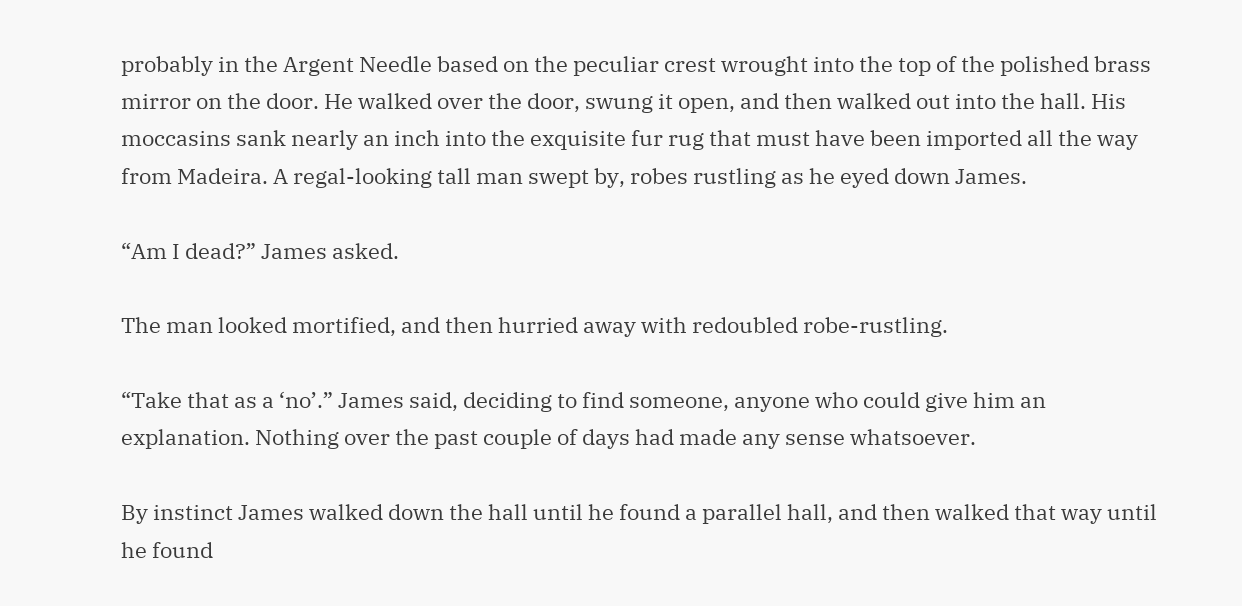probably in the Argent Needle based on the peculiar crest wrought into the top of the polished brass mirror on the door. He walked over the door, swung it open, and then walked out into the hall. His moccasins sank nearly an inch into the exquisite fur rug that must have been imported all the way from Madeira. A regal-looking tall man swept by, robes rustling as he eyed down James.

“Am I dead?” James asked.

The man looked mortified, and then hurried away with redoubled robe-rustling.

“Take that as a ‘no’.” James said, deciding to find someone, anyone who could give him an explanation. Nothing over the past couple of days had made any sense whatsoever.

By instinct James walked down the hall until he found a parallel hall, and then walked that way until he found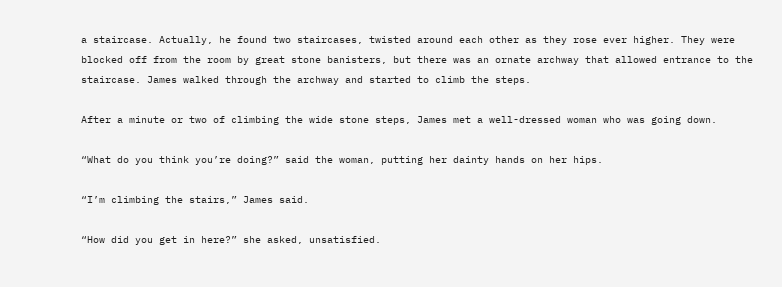a staircase. Actually, he found two staircases, twisted around each other as they rose ever higher. They were blocked off from the room by great stone banisters, but there was an ornate archway that allowed entrance to the staircase. James walked through the archway and started to climb the steps.

After a minute or two of climbing the wide stone steps, James met a well-dressed woman who was going down.

“What do you think you’re doing?” said the woman, putting her dainty hands on her hips.

“I’m climbing the stairs,” James said.

“How did you get in here?” she asked, unsatisfied.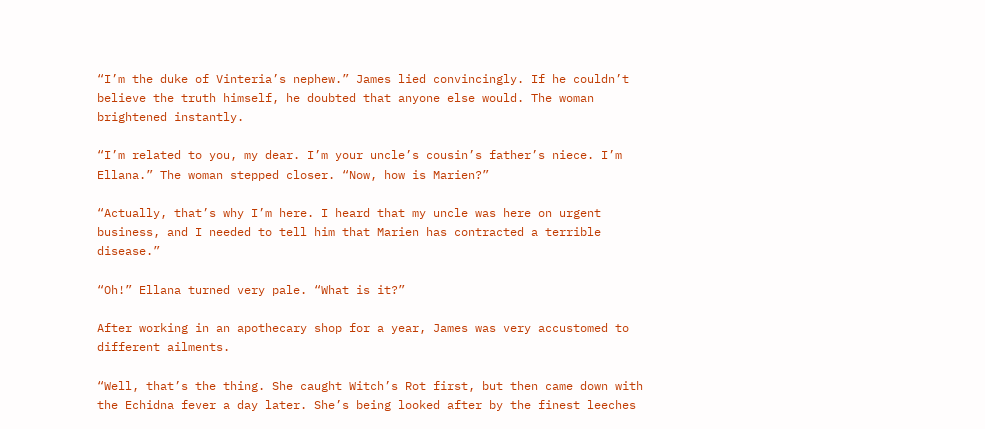“I’m the duke of Vinteria’s nephew.” James lied convincingly. If he couldn’t believe the truth himself, he doubted that anyone else would. The woman brightened instantly.

“I’m related to you, my dear. I’m your uncle’s cousin’s father’s niece. I’m Ellana.” The woman stepped closer. “Now, how is Marien?”

“Actually, that’s why I’m here. I heard that my uncle was here on urgent business, and I needed to tell him that Marien has contracted a terrible disease.”

“Oh!” Ellana turned very pale. “What is it?”

After working in an apothecary shop for a year, James was very accustomed to different ailments.

“Well, that’s the thing. She caught Witch’s Rot first, but then came down with the Echidna fever a day later. She’s being looked after by the finest leeches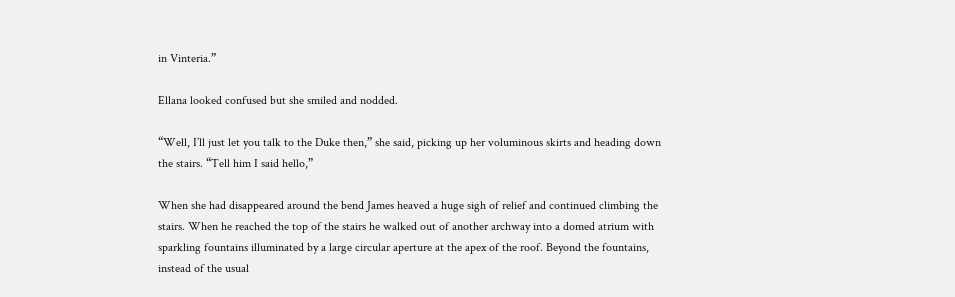in Vinteria.”

Ellana looked confused but she smiled and nodded.

“Well, I’ll just let you talk to the Duke then,” she said, picking up her voluminous skirts and heading down the stairs. “Tell him I said hello,”

When she had disappeared around the bend James heaved a huge sigh of relief and continued climbing the stairs. When he reached the top of the stairs he walked out of another archway into a domed atrium with sparkling fountains illuminated by a large circular aperture at the apex of the roof. Beyond the fountains, instead of the usual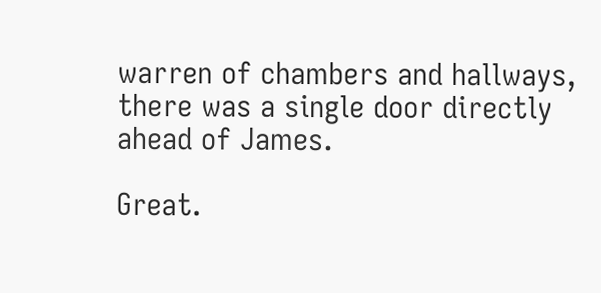warren of chambers and hallways, there was a single door directly ahead of James.

Great.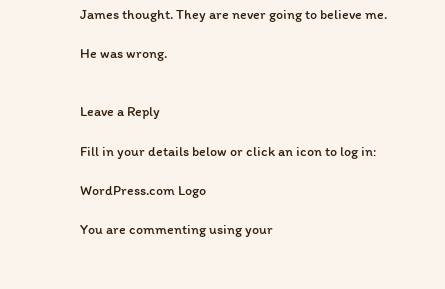James thought. They are never going to believe me.

He was wrong.


Leave a Reply

Fill in your details below or click an icon to log in:

WordPress.com Logo

You are commenting using your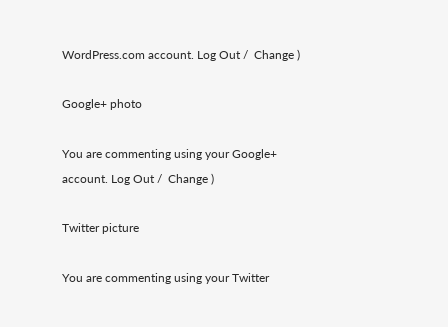WordPress.com account. Log Out /  Change )

Google+ photo

You are commenting using your Google+ account. Log Out /  Change )

Twitter picture

You are commenting using your Twitter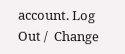account. Log Out /  Change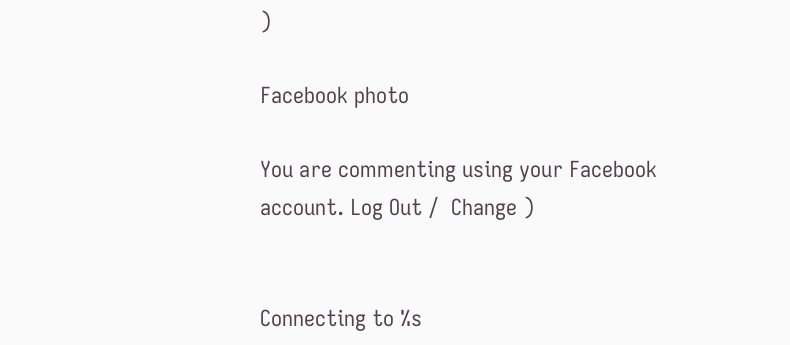)

Facebook photo

You are commenting using your Facebook account. Log Out /  Change )


Connecting to %s